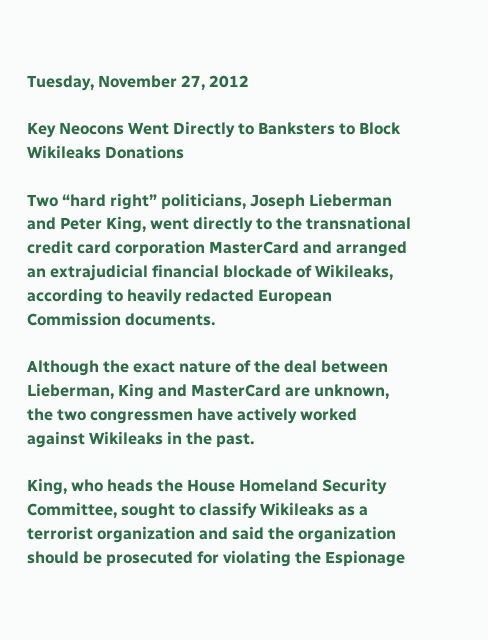Tuesday, November 27, 2012

Key Neocons Went Directly to Banksters to Block Wikileaks Donations

Two “hard right” politicians, Joseph Lieberman and Peter King, went directly to the transnational credit card corporation MasterCard and arranged an extrajudicial financial blockade of Wikileaks, according to heavily redacted European Commission documents.

Although the exact nature of the deal between Lieberman, King and MasterCard are unknown, the two congressmen have actively worked against Wikileaks in the past.

King, who heads the House Homeland Security Committee, sought to classify Wikileaks as a terrorist organization and said the organization should be prosecuted for violating the Espionage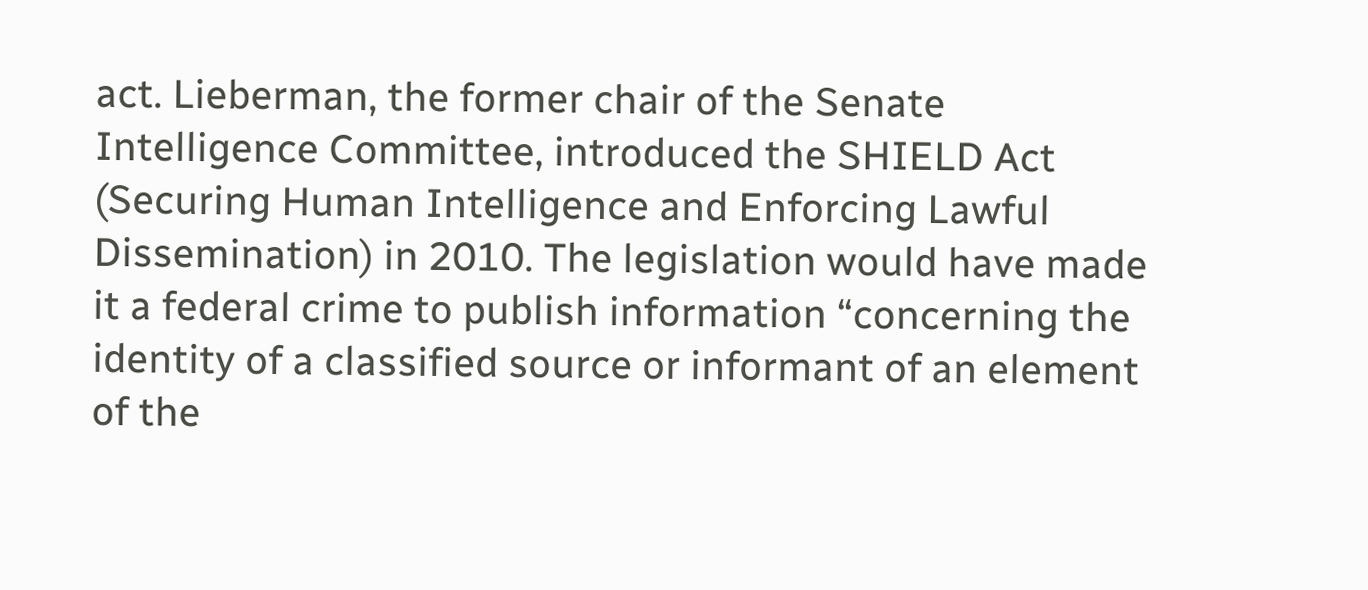act. Lieberman, the former chair of the Senate Intelligence Committee, introduced the SHIELD Act (Securing Human Intelligence and Enforcing Lawful Dissemination) in 2010. The legislation would have made it a federal crime to publish information “concerning the identity of a classified source or informant of an element of the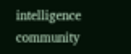intelligence community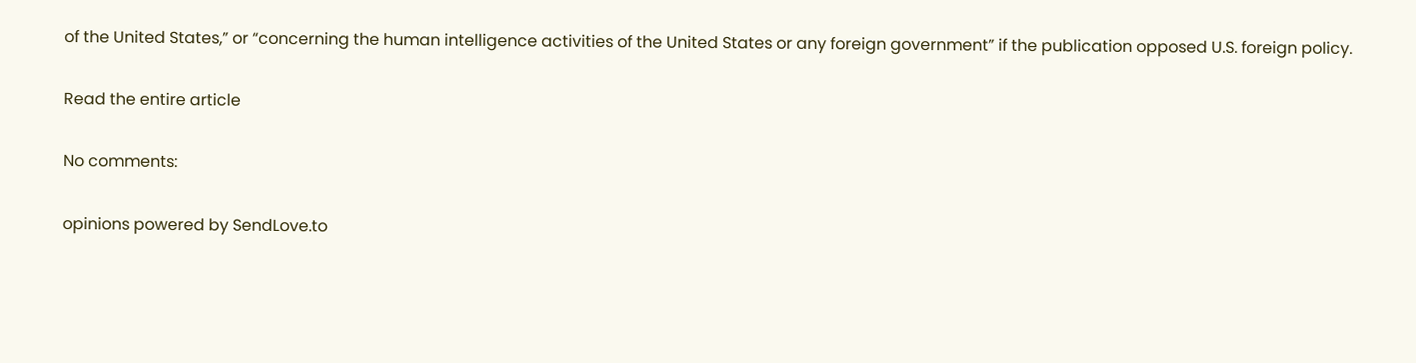of the United States,” or “concerning the human intelligence activities of the United States or any foreign government” if the publication opposed U.S. foreign policy.

Read the entire article

No comments:

opinions powered by SendLove.to